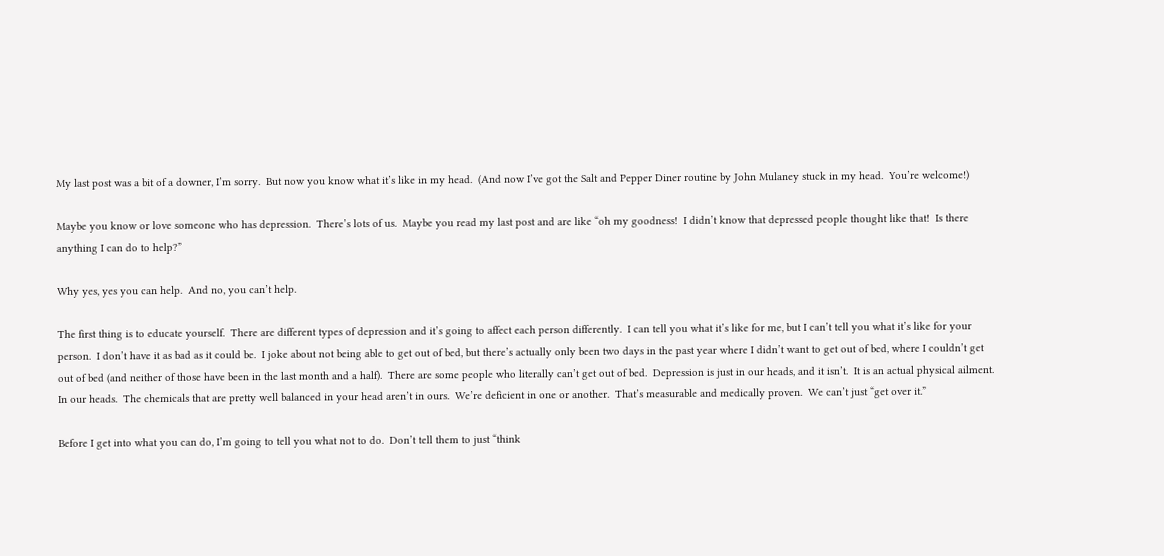My last post was a bit of a downer, I’m sorry.  But now you know what it’s like in my head.  (And now I’ve got the Salt and Pepper Diner routine by John Mulaney stuck in my head.  You’re welcome!)

Maybe you know or love someone who has depression.  There’s lots of us.  Maybe you read my last post and are like “oh my goodness!  I didn’t know that depressed people thought like that!  Is there anything I can do to help?”

Why yes, yes you can help.  And no, you can’t help.

The first thing is to educate yourself.  There are different types of depression and it’s going to affect each person differently.  I can tell you what it’s like for me, but I can’t tell you what it’s like for your person.  I don’t have it as bad as it could be.  I joke about not being able to get out of bed, but there’s actually only been two days in the past year where I didn’t want to get out of bed, where I couldn’t get out of bed (and neither of those have been in the last month and a half).  There are some people who literally can’t get out of bed.  Depression is just in our heads, and it isn’t.  It is an actual physical ailment.  In our heads.  The chemicals that are pretty well balanced in your head aren’t in ours.  We’re deficient in one or another.  That’s measurable and medically proven.  We can’t just “get over it.”

Before I get into what you can do, I’m going to tell you what not to do.  Don’t tell them to just “think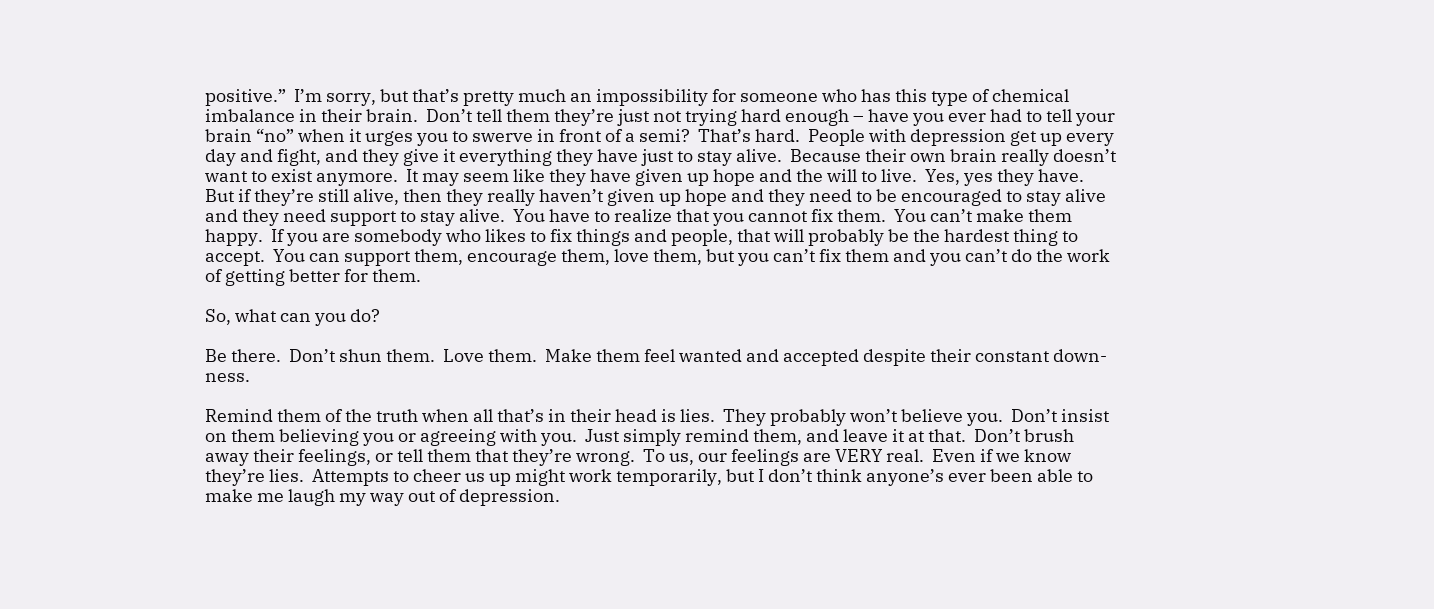positive.”  I’m sorry, but that’s pretty much an impossibility for someone who has this type of chemical imbalance in their brain.  Don’t tell them they’re just not trying hard enough – have you ever had to tell your brain “no” when it urges you to swerve in front of a semi?  That’s hard.  People with depression get up every day and fight, and they give it everything they have just to stay alive.  Because their own brain really doesn’t want to exist anymore.  It may seem like they have given up hope and the will to live.  Yes, yes they have.  But if they’re still alive, then they really haven’t given up hope and they need to be encouraged to stay alive and they need support to stay alive.  You have to realize that you cannot fix them.  You can’t make them happy.  If you are somebody who likes to fix things and people, that will probably be the hardest thing to accept.  You can support them, encourage them, love them, but you can’t fix them and you can’t do the work of getting better for them.

So, what can you do?

Be there.  Don’t shun them.  Love them.  Make them feel wanted and accepted despite their constant down-ness.

Remind them of the truth when all that’s in their head is lies.  They probably won’t believe you.  Don’t insist on them believing you or agreeing with you.  Just simply remind them, and leave it at that.  Don’t brush away their feelings, or tell them that they’re wrong.  To us, our feelings are VERY real.  Even if we know they’re lies.  Attempts to cheer us up might work temporarily, but I don’t think anyone’s ever been able to make me laugh my way out of depression.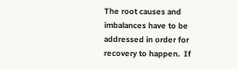The root causes and imbalances have to be addressed in order for recovery to happen.  If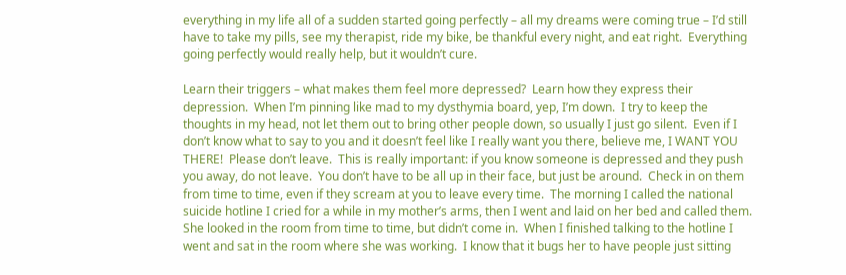everything in my life all of a sudden started going perfectly – all my dreams were coming true – I’d still have to take my pills, see my therapist, ride my bike, be thankful every night, and eat right.  Everything going perfectly would really help, but it wouldn’t cure.

Learn their triggers – what makes them feel more depressed?  Learn how they express their depression.  When I’m pinning like mad to my dysthymia board, yep, I’m down.  I try to keep the thoughts in my head, not let them out to bring other people down, so usually I just go silent.  Even if I don’t know what to say to you and it doesn’t feel like I really want you there, believe me, I WANT YOU THERE!  Please don’t leave.  This is really important: if you know someone is depressed and they push you away, do not leave.  You don’t have to be all up in their face, but just be around.  Check in on them from time to time, even if they scream at you to leave every time.  The morning I called the national suicide hotline I cried for a while in my mother’s arms, then I went and laid on her bed and called them.  She looked in the room from time to time, but didn’t come in.  When I finished talking to the hotline I went and sat in the room where she was working.  I know that it bugs her to have people just sitting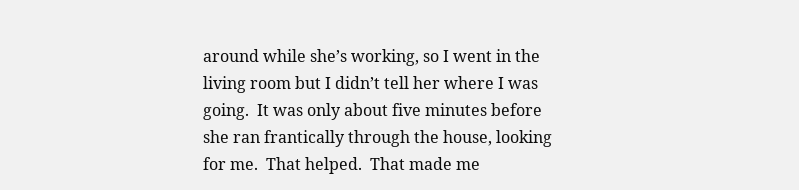around while she’s working, so I went in the living room but I didn’t tell her where I was going.  It was only about five minutes before she ran frantically through the house, looking for me.  That helped.  That made me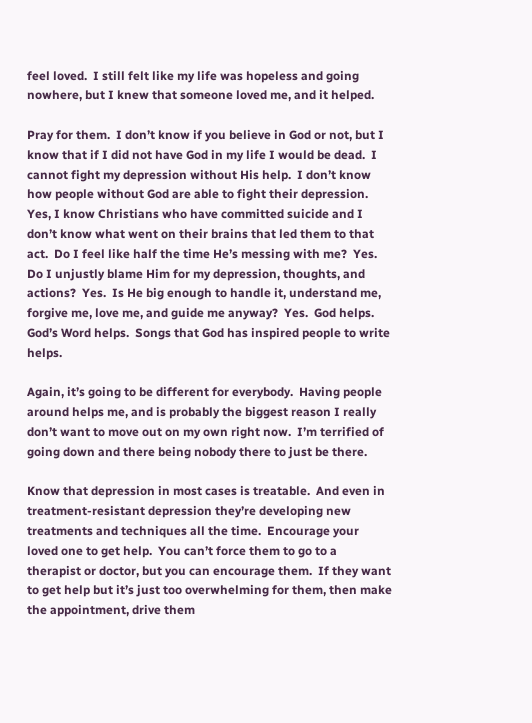feel loved.  I still felt like my life was hopeless and going nowhere, but I knew that someone loved me, and it helped.

Pray for them.  I don’t know if you believe in God or not, but I know that if I did not have God in my life I would be dead.  I cannot fight my depression without His help.  I don’t know how people without God are able to fight their depression.  Yes, I know Christians who have committed suicide and I don’t know what went on their brains that led them to that act.  Do I feel like half the time He’s messing with me?  Yes.  Do I unjustly blame Him for my depression, thoughts, and actions?  Yes.  Is He big enough to handle it, understand me, forgive me, love me, and guide me anyway?  Yes.  God helps.  God’s Word helps.  Songs that God has inspired people to write helps.

Again, it’s going to be different for everybody.  Having people around helps me, and is probably the biggest reason I really don’t want to move out on my own right now.  I’m terrified of going down and there being nobody there to just be there.

Know that depression in most cases is treatable.  And even in treatment-resistant depression they’re developing new treatments and techniques all the time.  Encourage your loved one to get help.  You can’t force them to go to a therapist or doctor, but you can encourage them.  If they want to get help but it’s just too overwhelming for them, then make the appointment, drive them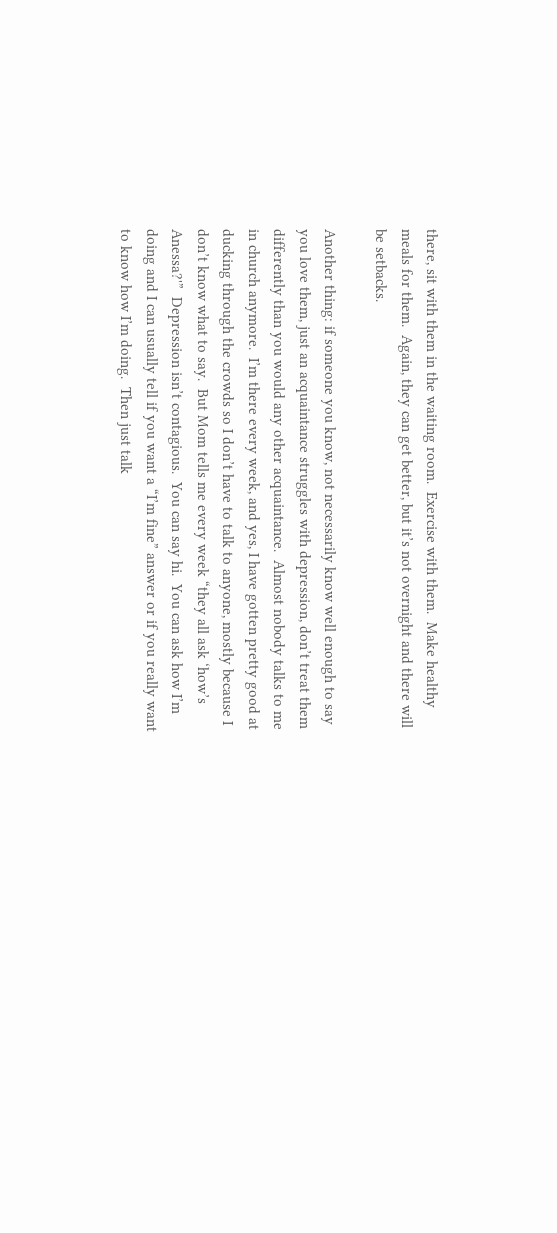there, sit with them in the waiting room.  Exercise with them.  Make healthy meals for them.  Again, they can get better, but it’s not overnight and there will be setbacks.

Another thing: if someone you know, not necessarily know well enough to say you love them, just an acquaintance struggles with depression, don’t treat them differently than you would any other acquaintance.  Almost nobody talks to me in church anymore.  I’m there every week, and yes, I have gotten pretty good at ducking through the crowds so I don’t have to talk to anyone, mostly because I don’t know what to say.  But Mom tells me every week “they all ask ‘how’s Anessa?'”  Depression isn’t contagious.  You can say hi.  You can ask how I’m doing and I can usually tell if you want a “I’m fine” answer or if you really want to know how I’m doing.  Then just talk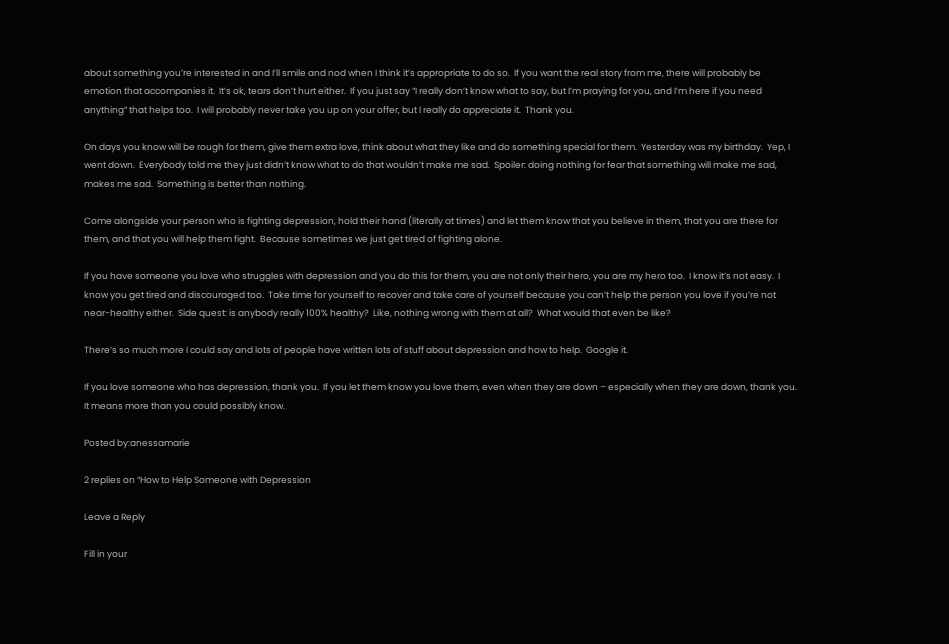about something you’re interested in and I’ll smile and nod when I think it’s appropriate to do so.  If you want the real story from me, there will probably be emotion that accompanies it.  It’s ok, tears don’t hurt either.  If you just say “I really don’t know what to say, but I’m praying for you, and I’m here if you need anything” that helps too.  I will probably never take you up on your offer, but I really do appreciate it.  Thank you.

On days you know will be rough for them, give them extra love, think about what they like and do something special for them.  Yesterday was my birthday.  Yep, I went down.  Everybody told me they just didn’t know what to do that wouldn’t make me sad.  Spoiler: doing nothing for fear that something will make me sad, makes me sad.  Something is better than nothing.

Come alongside your person who is fighting depression, hold their hand (literally at times) and let them know that you believe in them, that you are there for them, and that you will help them fight.  Because sometimes we just get tired of fighting alone.

If you have someone you love who struggles with depression and you do this for them, you are not only their hero, you are my hero too.  I know it’s not easy.  I know you get tired and discouraged too.  Take time for yourself to recover and take care of yourself because you can’t help the person you love if you’re not near-healthy either.  Side quest: is anybody really 100% healthy?  Like, nothing wrong with them at all?  What would that even be like?

There’s so much more I could say and lots of people have written lots of stuff about depression and how to help.  Google it.

If you love someone who has depression, thank you.  If you let them know you love them, even when they are down – especially when they are down, thank you.  It means more than you could possibly know.

Posted by:anessamarie

2 replies on “How to Help Someone with Depression

Leave a Reply

Fill in your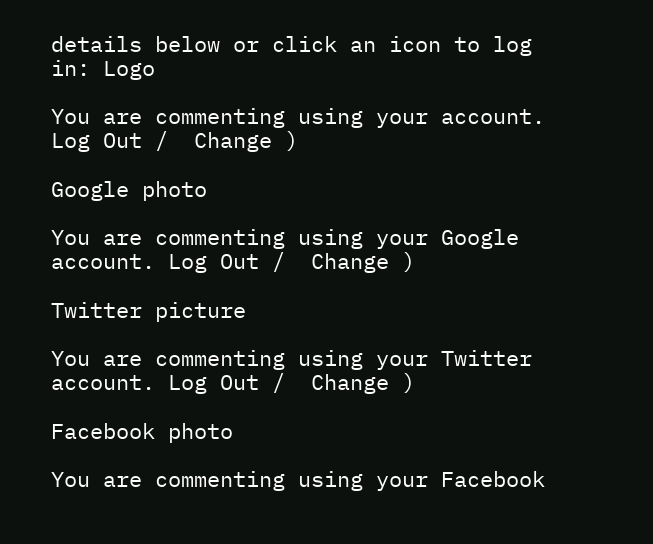details below or click an icon to log in: Logo

You are commenting using your account. Log Out /  Change )

Google photo

You are commenting using your Google account. Log Out /  Change )

Twitter picture

You are commenting using your Twitter account. Log Out /  Change )

Facebook photo

You are commenting using your Facebook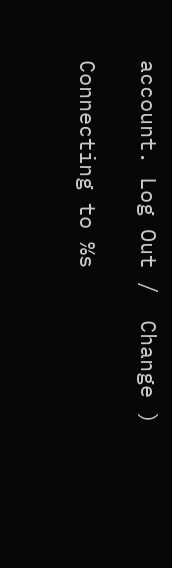account. Log Out /  Change )

Connecting to %s